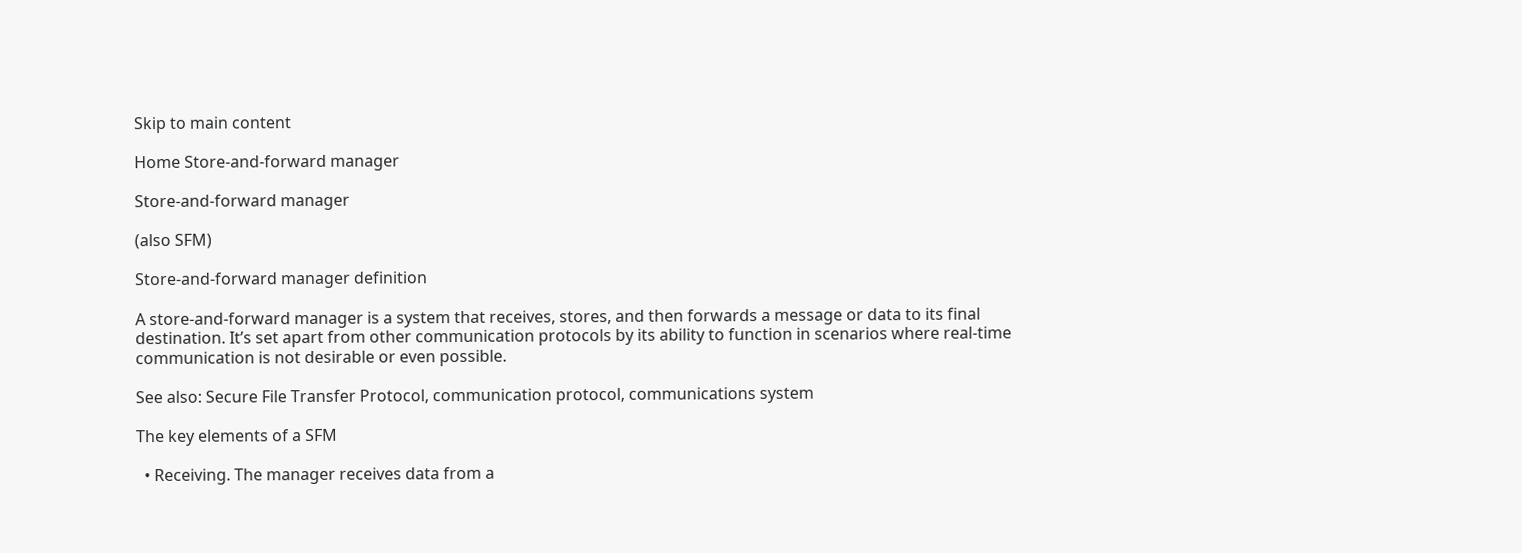Skip to main content

Home Store-and-forward manager

Store-and-forward manager

(also SFM)

Store-and-forward manager definition

A store-and-forward manager is a system that receives, stores, and then forwards a message or data to its final destination. It’s set apart from other communication protocols by its ability to function in scenarios where real-time communication is not desirable or even possible.

See also: Secure File Transfer Protocol, communication protocol, communications system

The key elements of a SFM

  • Receiving. The manager receives data from a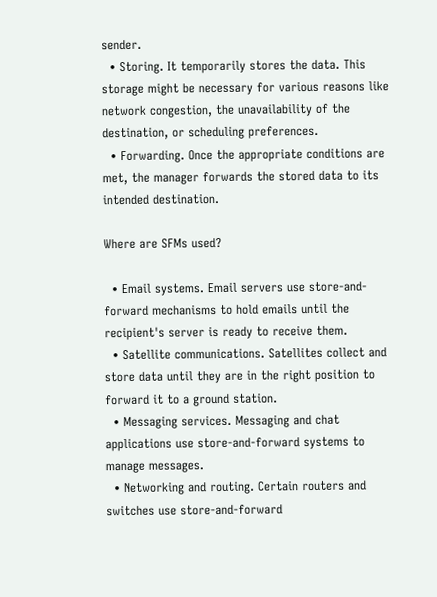sender.
  • Storing. It temporarily stores the data. This storage might be necessary for various reasons like network congestion, the unavailability of the destination, or scheduling preferences.
  • Forwarding. Once the appropriate conditions are met, the manager forwards the stored data to its intended destination.

Where are SFMs used?

  • Email systems. Email servers use store-and-forward mechanisms to hold emails until the recipient's server is ready to receive them.
  • Satellite communications. Satellites collect and store data until they are in the right position to forward it to a ground station.
  • Messaging services. Messaging and chat applications use store-and-forward systems to manage messages.
  • Networking and routing. Certain routers and switches use store-and-forward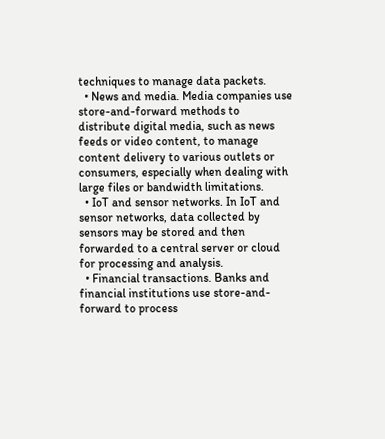techniques to manage data packets.
  • News and media. Media companies use store-and-forward methods to distribute digital media, such as news feeds or video content, to manage content delivery to various outlets or consumers, especially when dealing with large files or bandwidth limitations.
  • IoT and sensor networks. In IoT and sensor networks, data collected by sensors may be stored and then forwarded to a central server or cloud for processing and analysis.
  • Financial transactions. Banks and financial institutions use store-and-forward to process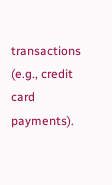transactions (e.g., credit card payments).